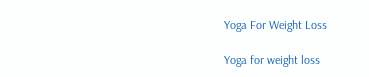Yoga For Weight Loss

Yoga for weight loss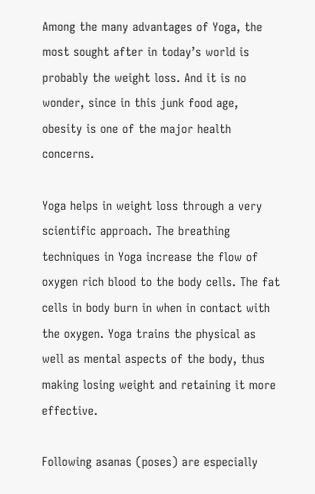Among the many advantages of Yoga, the most sought after in today’s world is probably the weight loss. And it is no wonder, since in this junk food age, obesity is one of the major health concerns.

Yoga helps in weight loss through a very scientific approach. The breathing techniques in Yoga increase the flow of oxygen rich blood to the body cells. The fat cells in body burn in when in contact with the oxygen. Yoga trains the physical as well as mental aspects of the body, thus making losing weight and retaining it more effective.

Following asanas (poses) are especially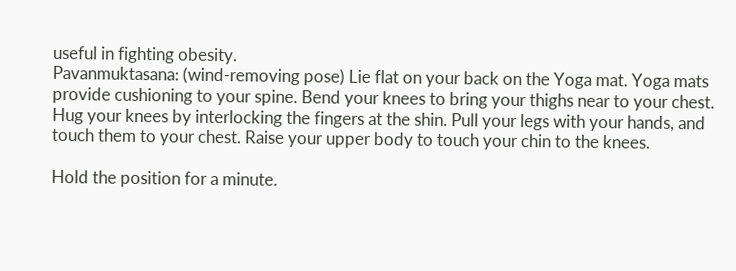useful in fighting obesity.
Pavanmuktasana: (wind-removing pose) Lie flat on your back on the Yoga mat. Yoga mats provide cushioning to your spine. Bend your knees to bring your thighs near to your chest. Hug your knees by interlocking the fingers at the shin. Pull your legs with your hands, and touch them to your chest. Raise your upper body to touch your chin to the knees.

Hold the position for a minute.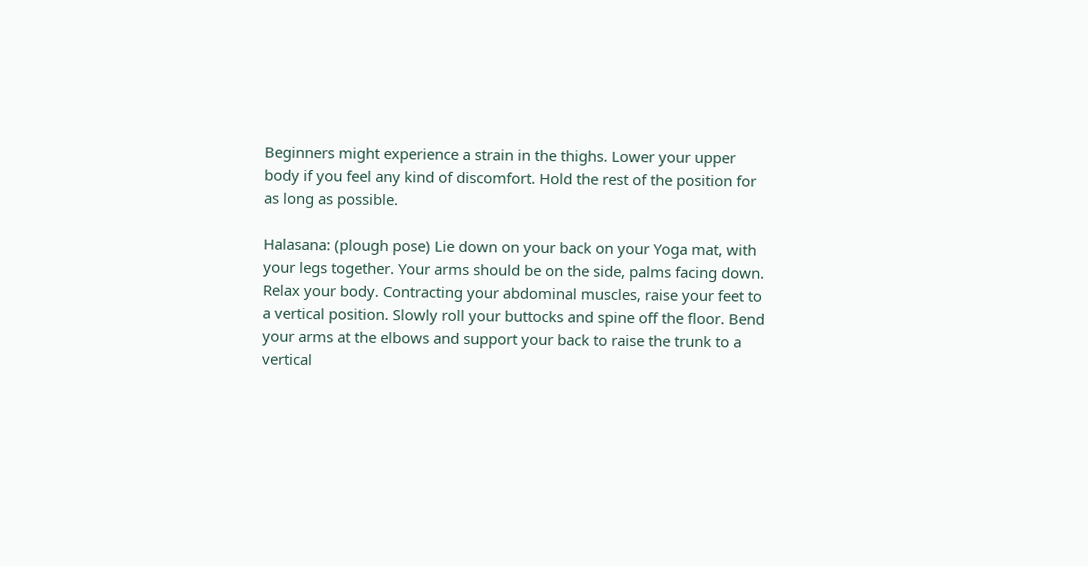Beginners might experience a strain in the thighs. Lower your upper body if you feel any kind of discomfort. Hold the rest of the position for as long as possible.

Halasana: (plough pose) Lie down on your back on your Yoga mat, with your legs together. Your arms should be on the side, palms facing down. Relax your body. Contracting your abdominal muscles, raise your feet to a vertical position. Slowly roll your buttocks and spine off the floor. Bend your arms at the elbows and support your back to raise the trunk to a vertical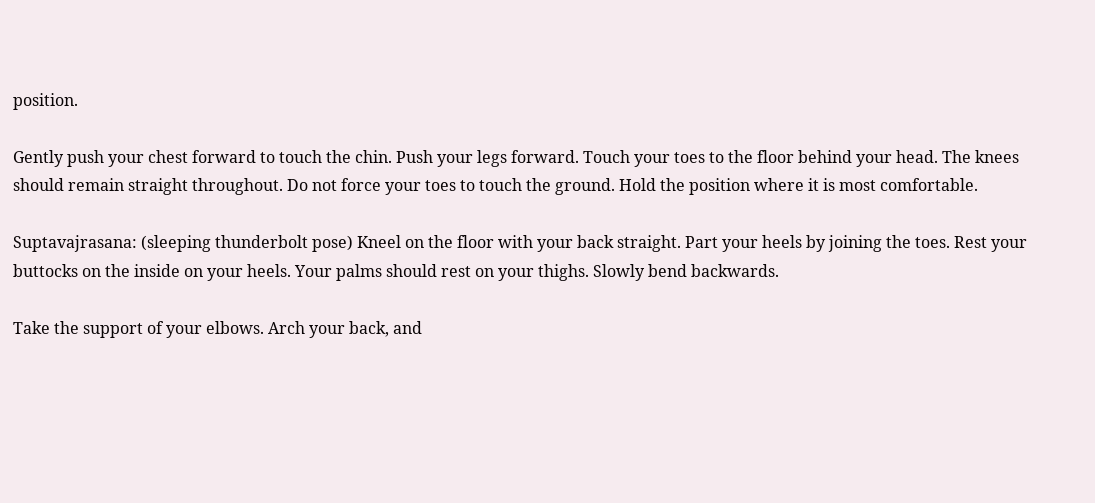position.

Gently push your chest forward to touch the chin. Push your legs forward. Touch your toes to the floor behind your head. The knees should remain straight throughout. Do not force your toes to touch the ground. Hold the position where it is most comfortable.

Suptavajrasana: (sleeping thunderbolt pose) Kneel on the floor with your back straight. Part your heels by joining the toes. Rest your buttocks on the inside on your heels. Your palms should rest on your thighs. Slowly bend backwards.

Take the support of your elbows. Arch your back, and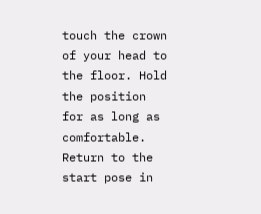touch the crown of your head to the floor. Hold the position for as long as comfortable. Return to the start pose in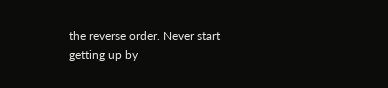the reverse order. Never start getting up by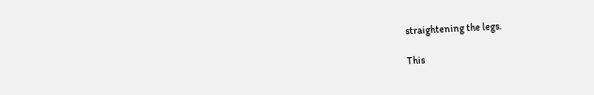straightening the legs.

This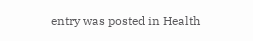entry was posted in Health